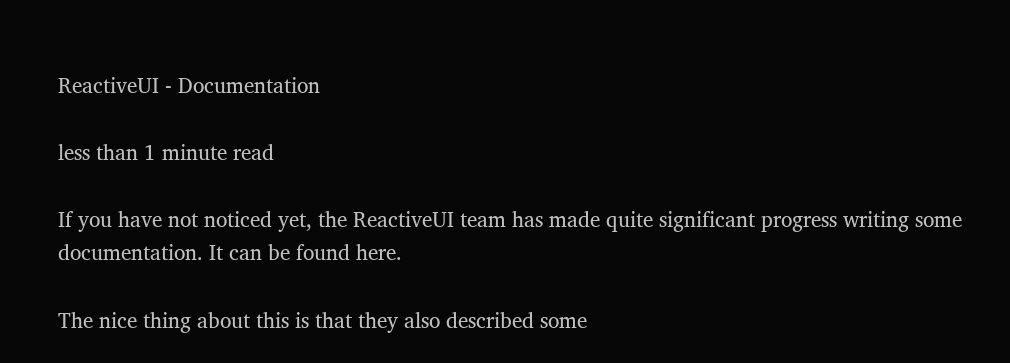ReactiveUI - Documentation

less than 1 minute read

If you have not noticed yet, the ReactiveUI team has made quite significant progress writing some documentation. It can be found here.

The nice thing about this is that they also described some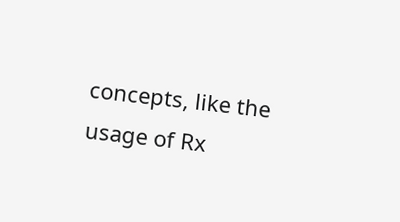concepts, like the usage of Rx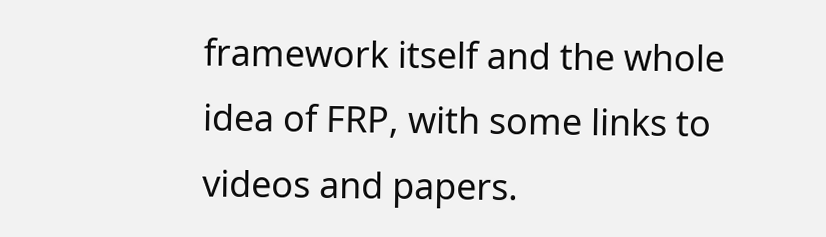framework itself and the whole idea of FRP, with some links to videos and papers.